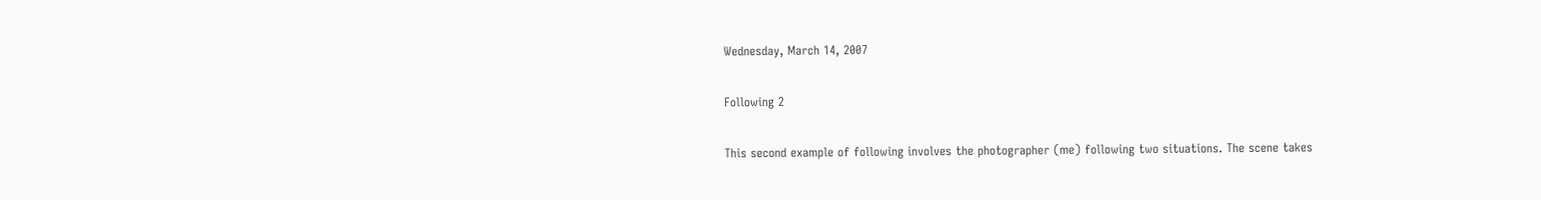Wednesday, March 14, 2007

Following 2

This second example of following involves the photographer (me) following two situations. The scene takes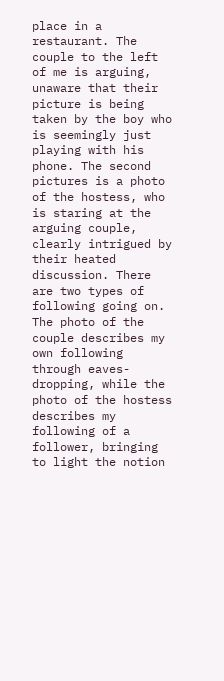place in a restaurant. The couple to the left of me is arguing, unaware that their picture is being taken by the boy who is seemingly just playing with his phone. The second pictures is a photo of the hostess, who is staring at the arguing couple, clearly intrigued by their heated discussion. There are two types of following going on. The photo of the couple describes my own following through eaves-dropping, while the photo of the hostess describes my following of a follower, bringing to light the notion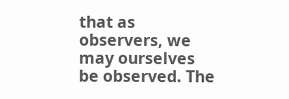that as observers, we may ourselves be observed. The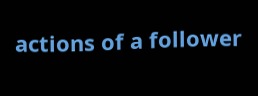actions of a follower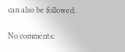can also be followed.

No comments: